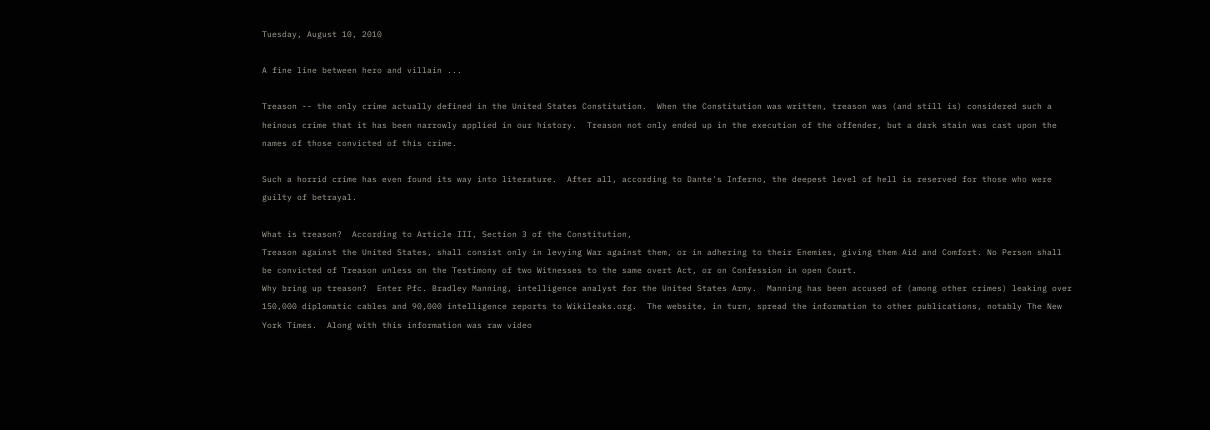Tuesday, August 10, 2010

A fine line between hero and villain ...

Treason -- the only crime actually defined in the United States Constitution.  When the Constitution was written, treason was (and still is) considered such a heinous crime that it has been narrowly applied in our history.  Treason not only ended up in the execution of the offender, but a dark stain was cast upon the names of those convicted of this crime.

Such a horrid crime has even found its way into literature.  After all, according to Dante's Inferno, the deepest level of hell is reserved for those who were guilty of betrayal.

What is treason?  According to Article III, Section 3 of the Constitution,
Treason against the United States, shall consist only in levying War against them, or in adhering to their Enemies, giving them Aid and Comfort. No Person shall be convicted of Treason unless on the Testimony of two Witnesses to the same overt Act, or on Confession in open Court.
Why bring up treason?  Enter Pfc. Bradley Manning, intelligence analyst for the United States Army.  Manning has been accused of (among other crimes) leaking over 150,000 diplomatic cables and 90,000 intelligence reports to Wikileaks.org.  The website, in turn, spread the information to other publications, notably The New York Times.  Along with this information was raw video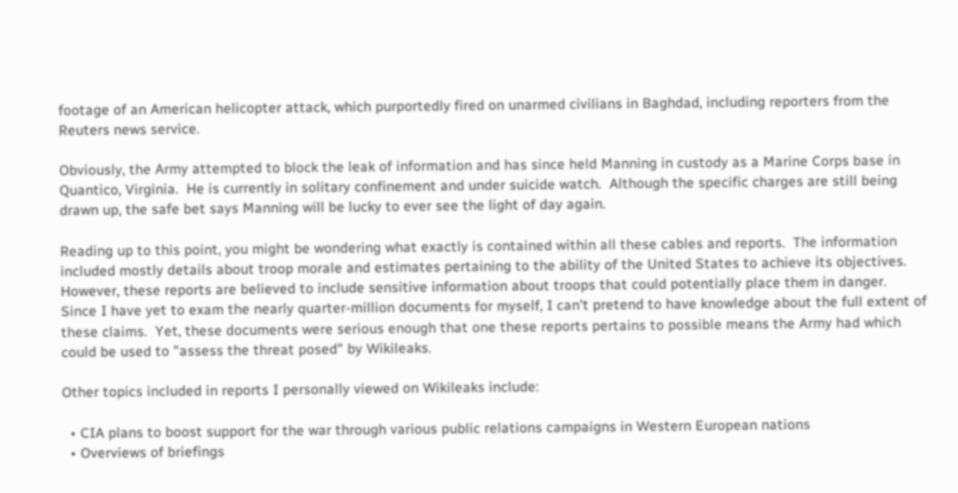footage of an American helicopter attack, which purportedly fired on unarmed civilians in Baghdad, including reporters from the Reuters news service.

Obviously, the Army attempted to block the leak of information and has since held Manning in custody as a Marine Corps base in Quantico, Virginia.  He is currently in solitary confinement and under suicide watch.  Although the specific charges are still being drawn up, the safe bet says Manning will be lucky to ever see the light of day again.

Reading up to this point, you might be wondering what exactly is contained within all these cables and reports.  The information included mostly details about troop morale and estimates pertaining to the ability of the United States to achieve its objectives.  However, these reports are believed to include sensitive information about troops that could potentially place them in danger.  Since I have yet to exam the nearly quarter-million documents for myself, I can't pretend to have knowledge about the full extent of these claims.  Yet, these documents were serious enough that one these reports pertains to possible means the Army had which could be used to "assess the threat posed" by Wikileaks.

Other topics included in reports I personally viewed on Wikileaks include:

  • CIA plans to boost support for the war through various public relations campaigns in Western European nations
  • Overviews of briefings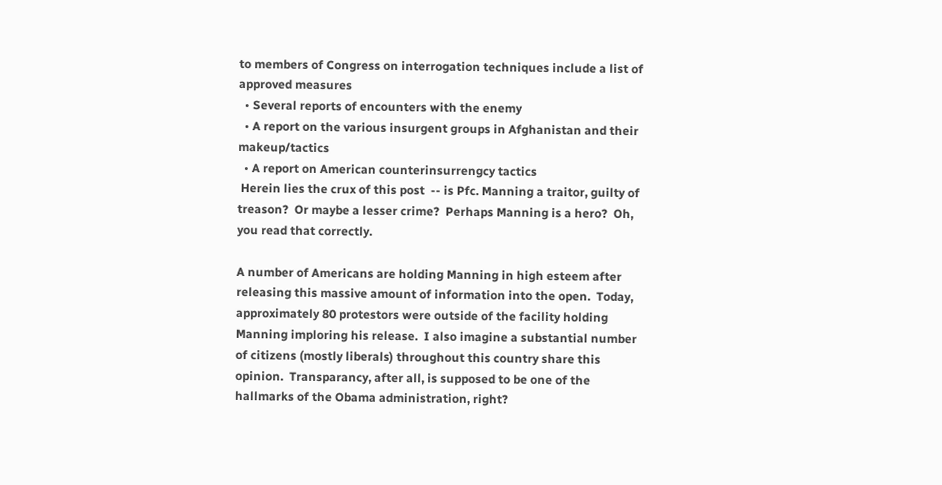to members of Congress on interrogation techniques include a list of approved measures
  • Several reports of encounters with the enemy
  • A report on the various insurgent groups in Afghanistan and their makeup/tactics
  • A report on American counterinsurrengcy tactics
 Herein lies the crux of this post  -- is Pfc. Manning a traitor, guilty of treason?  Or maybe a lesser crime?  Perhaps Manning is a hero?  Oh, you read that correctly.

A number of Americans are holding Manning in high esteem after releasing this massive amount of information into the open.  Today, approximately 80 protestors were outside of the facility holding Manning imploring his release.  I also imagine a substantial number of citizens (mostly liberals) throughout this country share this opinion.  Transparancy, after all, is supposed to be one of the hallmarks of the Obama administration, right?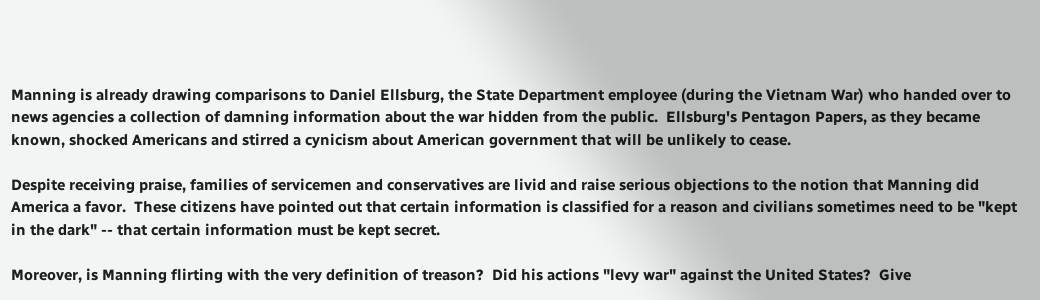Manning is already drawing comparisons to Daniel Ellsburg, the State Department employee (during the Vietnam War) who handed over to news agencies a collection of damning information about the war hidden from the public.  Ellsburg's Pentagon Papers, as they became known, shocked Americans and stirred a cynicism about American government that will be unlikely to cease.

Despite receiving praise, families of servicemen and conservatives are livid and raise serious objections to the notion that Manning did America a favor.  These citizens have pointed out that certain information is classified for a reason and civilians sometimes need to be "kept in the dark" -- that certain information must be kept secret.

Moreover, is Manning flirting with the very definition of treason?  Did his actions "levy war" against the United States?  Give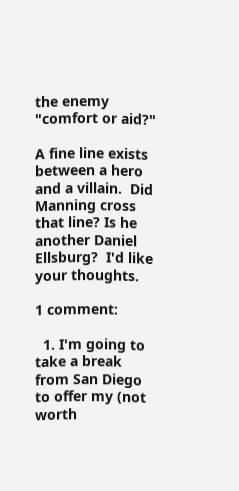the enemy "comfort or aid?"

A fine line exists between a hero and a villain.  Did Manning cross that line? Is he another Daniel Ellsburg?  I'd like your thoughts.

1 comment:

  1. I'm going to take a break from San Diego to offer my (not worth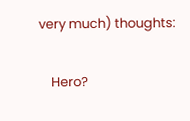very much) thoughts:

    Hero?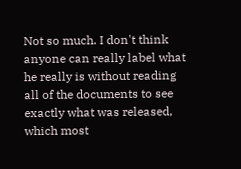Not so much. I don't think anyone can really label what he really is without reading all of the documents to see exactly what was released, which most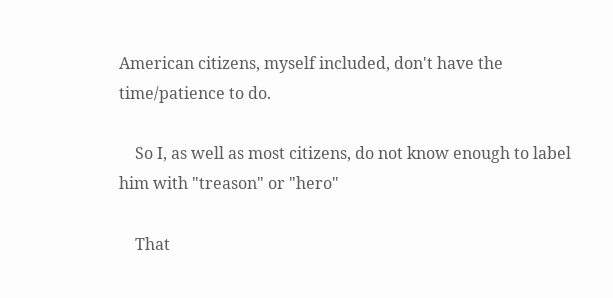American citizens, myself included, don't have the time/patience to do.

    So I, as well as most citizens, do not know enough to label him with "treason" or "hero"

    That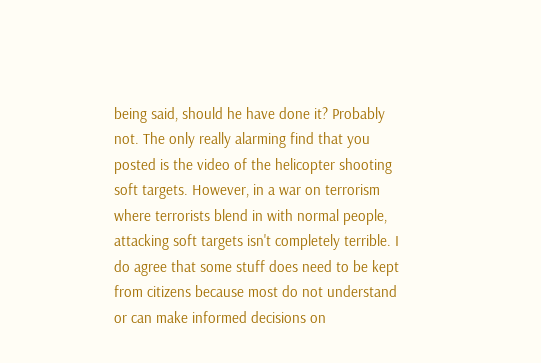being said, should he have done it? Probably not. The only really alarming find that you posted is the video of the helicopter shooting soft targets. However, in a war on terrorism where terrorists blend in with normal people, attacking soft targets isn't completely terrible. I do agree that some stuff does need to be kept from citizens because most do not understand or can make informed decisions on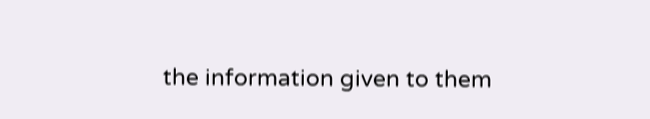the information given to them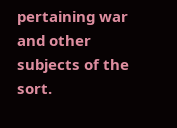pertaining war and other subjects of the sort.